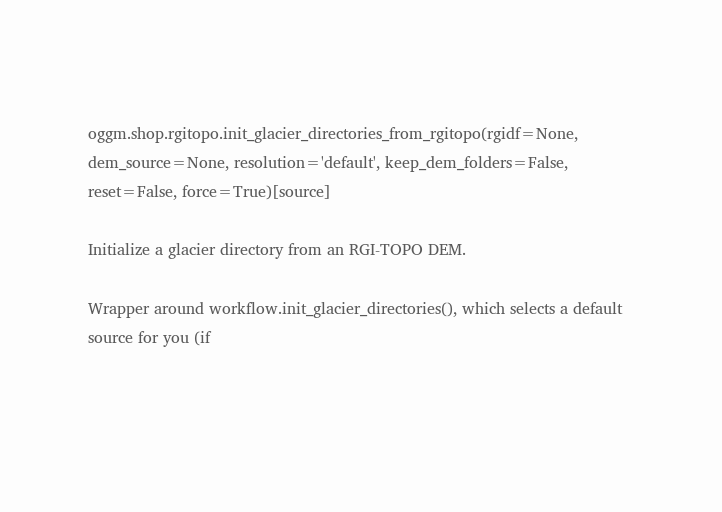oggm.shop.rgitopo.init_glacier_directories_from_rgitopo(rgidf=None, dem_source=None, resolution='default', keep_dem_folders=False, reset=False, force=True)[source]

Initialize a glacier directory from an RGI-TOPO DEM.

Wrapper around workflow.init_glacier_directories(), which selects a default source for you (if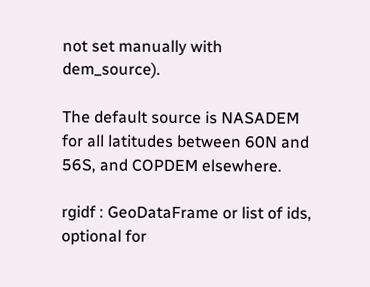not set manually with dem_source).

The default source is NASADEM for all latitudes between 60N and 56S, and COPDEM elsewhere.

rgidf : GeoDataFrame or list of ids, optional for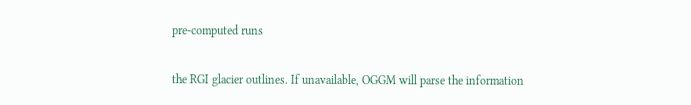pre-computed runs

the RGI glacier outlines. If unavailable, OGGM will parse the information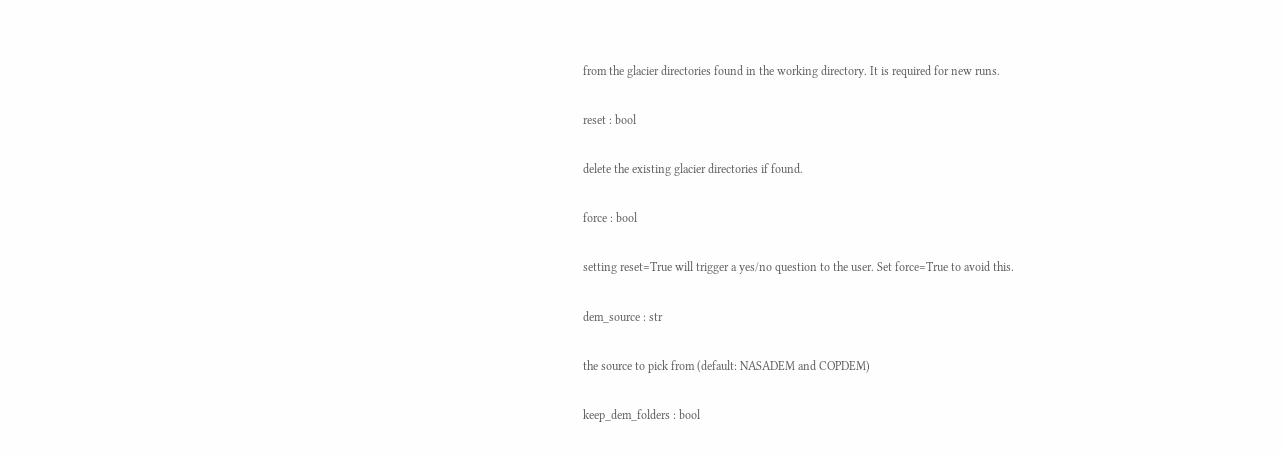from the glacier directories found in the working directory. It is required for new runs.

reset : bool

delete the existing glacier directories if found.

force : bool

setting reset=True will trigger a yes/no question to the user. Set force=True to avoid this.

dem_source : str

the source to pick from (default: NASADEM and COPDEM)

keep_dem_folders : bool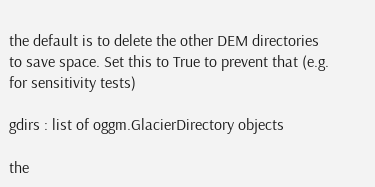the default is to delete the other DEM directories to save space. Set this to True to prevent that (e.g. for sensitivity tests)

gdirs : list of oggm.GlacierDirectory objects

the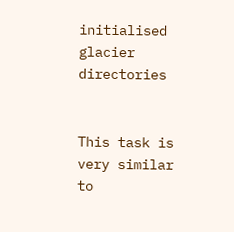initialised glacier directories


This task is very similar to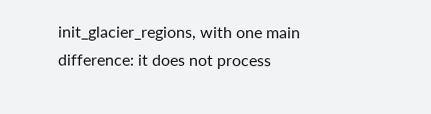init_glacier_regions, with one main difference: it does not process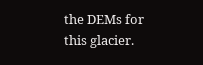the DEMs for this glacier.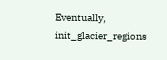Eventually, init_glacier_regions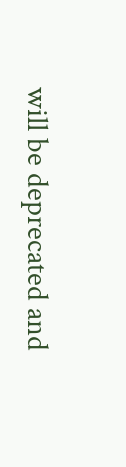will be deprecated and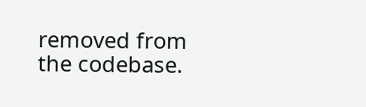removed from the codebase.